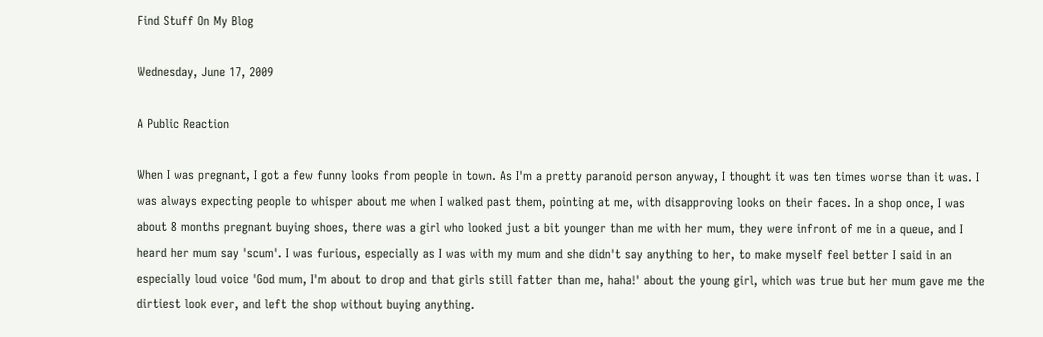Find Stuff On My Blog

Wednesday, June 17, 2009

A Public Reaction

When I was pregnant, I got a few funny looks from people in town. As I'm a pretty paranoid person anyway, I thought it was ten times worse than it was. I was always expecting people to whisper about me when I walked past them, pointing at me, with disapproving looks on their faces. In a shop once, I was about 8 months pregnant buying shoes, there was a girl who looked just a bit younger than me with her mum, they were infront of me in a queue, and I heard her mum say 'scum'. I was furious, especially as I was with my mum and she didn't say anything to her, to make myself feel better I said in an especially loud voice 'God mum, I'm about to drop and that girls still fatter than me, haha!' about the young girl, which was true but her mum gave me the dirtiest look ever, and left the shop without buying anything.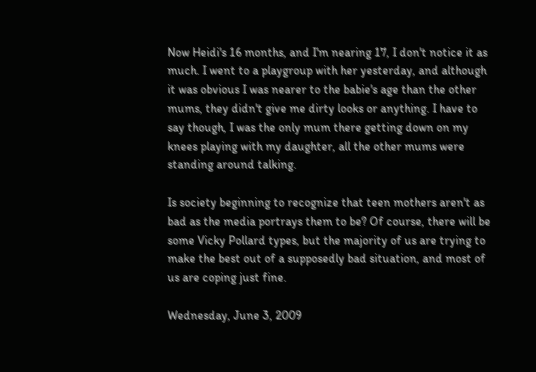Now Heidi's 16 months, and I'm nearing 17, I don't notice it as much. I went to a playgroup with her yesterday, and although it was obvious I was nearer to the babie's age than the other mums, they didn't give me dirty looks or anything. I have to say though, I was the only mum there getting down on my knees playing with my daughter, all the other mums were standing around talking.

Is society beginning to recognize that teen mothers aren't as bad as the media portrays them to be? Of course, there will be some Vicky Pollard types, but the majority of us are trying to make the best out of a supposedly bad situation, and most of us are coping just fine.

Wednesday, June 3, 2009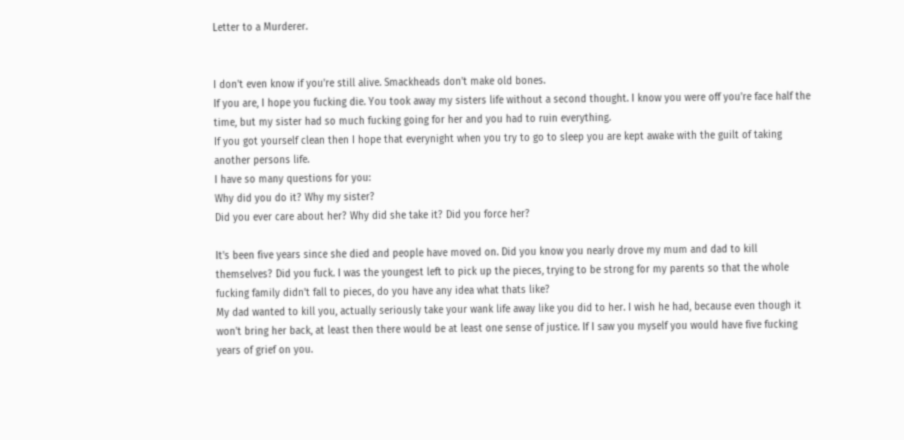Letter to a Murderer.


I don't even know if you're still alive. Smackheads don't make old bones.
If you are, I hope you fucking die. You took away my sisters life without a second thought. I know you were off you're face half the time, but my sister had so much fucking going for her and you had to ruin everything.
If you got yourself clean then I hope that everynight when you try to go to sleep you are kept awake with the guilt of taking another persons life.
I have so many questions for you:
Why did you do it? Why my sister?
Did you ever care about her? Why did she take it? Did you force her?

It's been five years since she died and people have moved on. Did you know you nearly drove my mum and dad to kill themselves? Did you fuck. I was the youngest left to pick up the pieces, trying to be strong for my parents so that the whole fucking family didn't fall to pieces, do you have any idea what thats like?
My dad wanted to kill you, actually seriously take your wank life away like you did to her. I wish he had, because even though it won't bring her back, at least then there would be at least one sense of justice. If I saw you myself you would have five fucking years of grief on you.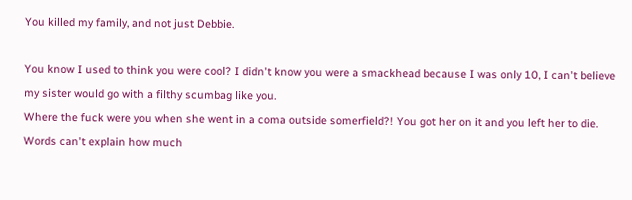You killed my family, and not just Debbie.

You know I used to think you were cool? I didn't know you were a smackhead because I was only 10, I can't believe my sister would go with a filthy scumbag like you.
Where the fuck were you when she went in a coma outside somerfield?! You got her on it and you left her to die. Words can't explain how much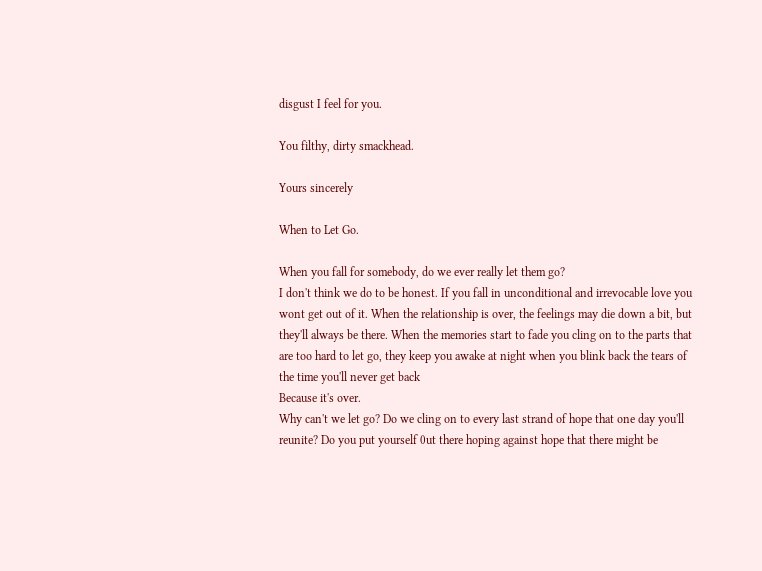disgust I feel for you.

You filthy, dirty smackhead.

Yours sincerely

When to Let Go.

When you fall for somebody, do we ever really let them go?
I don't think we do to be honest. If you fall in unconditional and irrevocable love you wont get out of it. When the relationship is over, the feelings may die down a bit, but they'll always be there. When the memories start to fade you cling on to the parts that are too hard to let go, they keep you awake at night when you blink back the tears of the time you'll never get back
Because it's over.
Why can't we let go? Do we cling on to every last strand of hope that one day you'll reunite? Do you put yourself 0ut there hoping against hope that there might be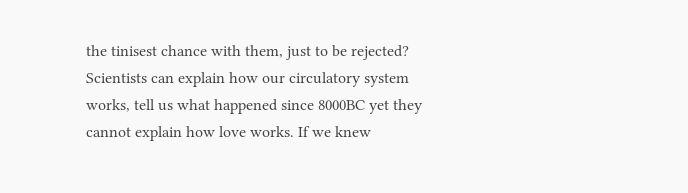the tinisest chance with them, just to be rejected?
Scientists can explain how our circulatory system works, tell us what happened since 8000BC yet they cannot explain how love works. If we knew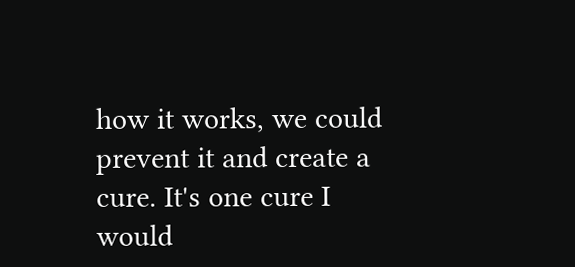how it works, we could prevent it and create a cure. It's one cure I would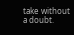take without a doubt.